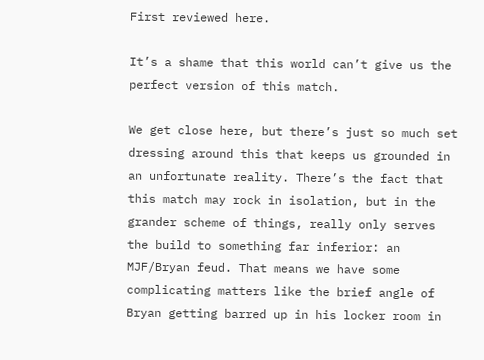First reviewed here.

It’s a shame that this world can’t give us the perfect version of this match.

We get close here, but there’s just so much set dressing around this that keeps us grounded in an unfortunate reality. There’s the fact that this match may rock in isolation, but in the grander scheme of things, really only serves the build to something far inferior: an MJF/Bryan feud. That means we have some complicating matters like the brief angle of Bryan getting barred up in his locker room in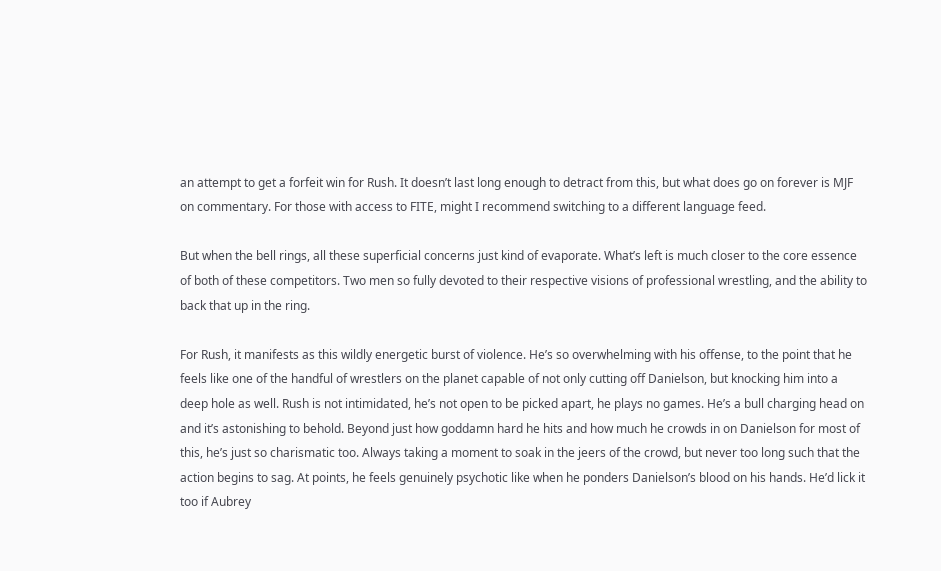an attempt to get a forfeit win for Rush. It doesn’t last long enough to detract from this, but what does go on forever is MJF on commentary. For those with access to FITE, might I recommend switching to a different language feed.

But when the bell rings, all these superficial concerns just kind of evaporate. What’s left is much closer to the core essence of both of these competitors. Two men so fully devoted to their respective visions of professional wrestling, and the ability to back that up in the ring.

For Rush, it manifests as this wildly energetic burst of violence. He’s so overwhelming with his offense, to the point that he feels like one of the handful of wrestlers on the planet capable of not only cutting off Danielson, but knocking him into a deep hole as well. Rush is not intimidated, he’s not open to be picked apart, he plays no games. He’s a bull charging head on and it’s astonishing to behold. Beyond just how goddamn hard he hits and how much he crowds in on Danielson for most of this, he’s just so charismatic too. Always taking a moment to soak in the jeers of the crowd, but never too long such that the action begins to sag. At points, he feels genuinely psychotic like when he ponders Danielson’s blood on his hands. He’d lick it too if Aubrey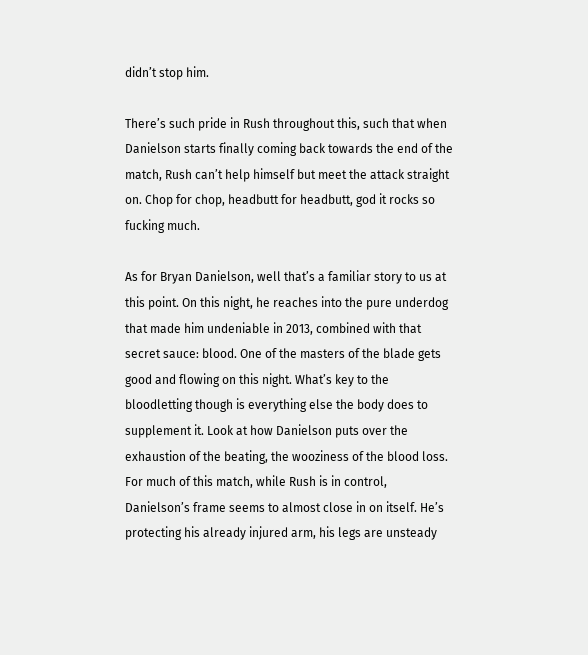didn’t stop him.

There’s such pride in Rush throughout this, such that when Danielson starts finally coming back towards the end of the match, Rush can’t help himself but meet the attack straight on. Chop for chop, headbutt for headbutt, god it rocks so fucking much.

As for Bryan Danielson, well that’s a familiar story to us at this point. On this night, he reaches into the pure underdog that made him undeniable in 2013, combined with that secret sauce: blood. One of the masters of the blade gets good and flowing on this night. What’s key to the bloodletting though is everything else the body does to supplement it. Look at how Danielson puts over the exhaustion of the beating, the wooziness of the blood loss. For much of this match, while Rush is in control, Danielson’s frame seems to almost close in on itself. He’s protecting his already injured arm, his legs are unsteady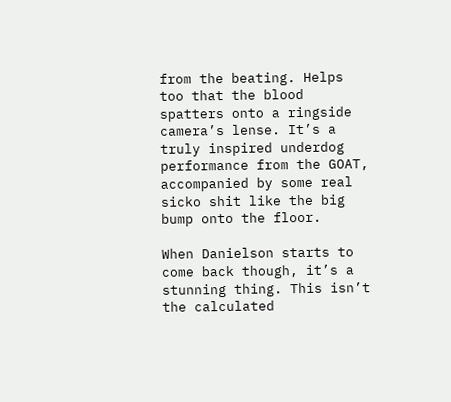from the beating. Helps too that the blood spatters onto a ringside camera’s lense. It’s a truly inspired underdog performance from the GOAT, accompanied by some real sicko shit like the big bump onto the floor.

When Danielson starts to come back though, it’s a stunning thing. This isn’t the calculated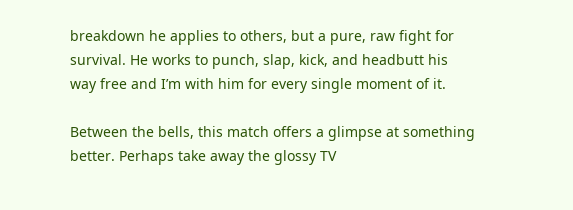breakdown he applies to others, but a pure, raw fight for survival. He works to punch, slap, kick, and headbutt his way free and I’m with him for every single moment of it.

Between the bells, this match offers a glimpse at something better. Perhaps take away the glossy TV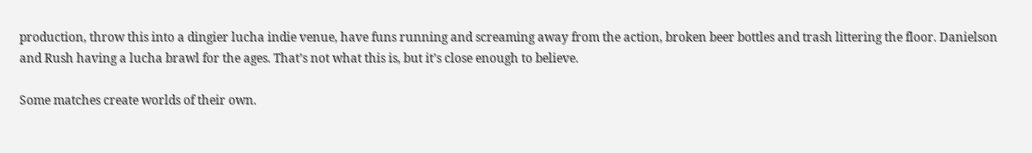production, throw this into a dingier lucha indie venue, have funs running and screaming away from the action, broken beer bottles and trash littering the floor. Danielson and Rush having a lucha brawl for the ages. That’s not what this is, but it’s close enough to believe.

Some matches create worlds of their own.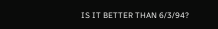IS IT BETTER THAN 6/3/94?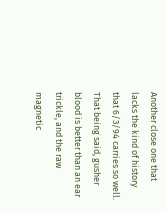Another close one that lacks the kind of history that 6/3/94 carries so well. That being said, gusher blood is better than an ear trickle, and the raw magnetic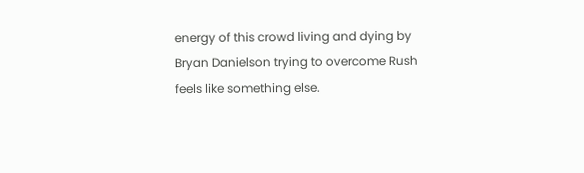energy of this crowd living and dying by Bryan Danielson trying to overcome Rush feels like something else.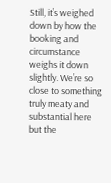Still, it’s weighed down by how the booking and circumstance weighs it down slightly. We’re so close to something truly meaty and substantial here but the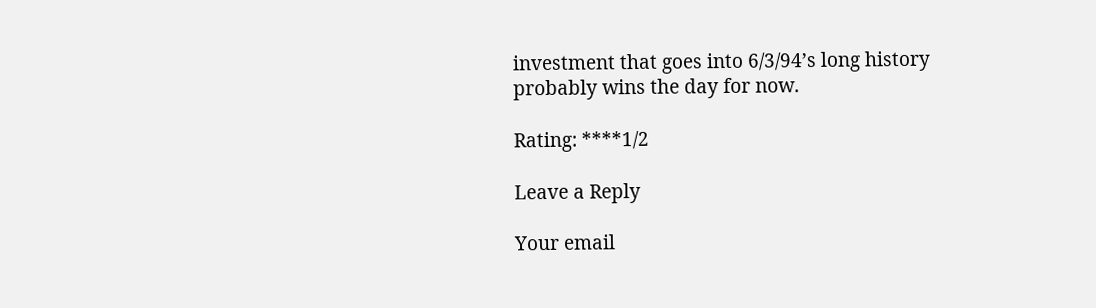investment that goes into 6/3/94’s long history probably wins the day for now.

Rating: ****1/2

Leave a Reply

Your email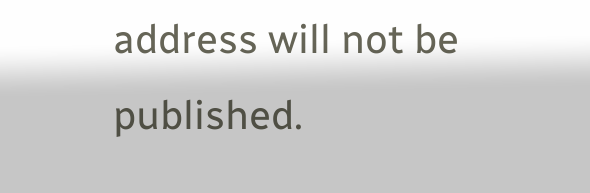address will not be published.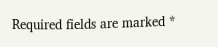Required fields are marked *